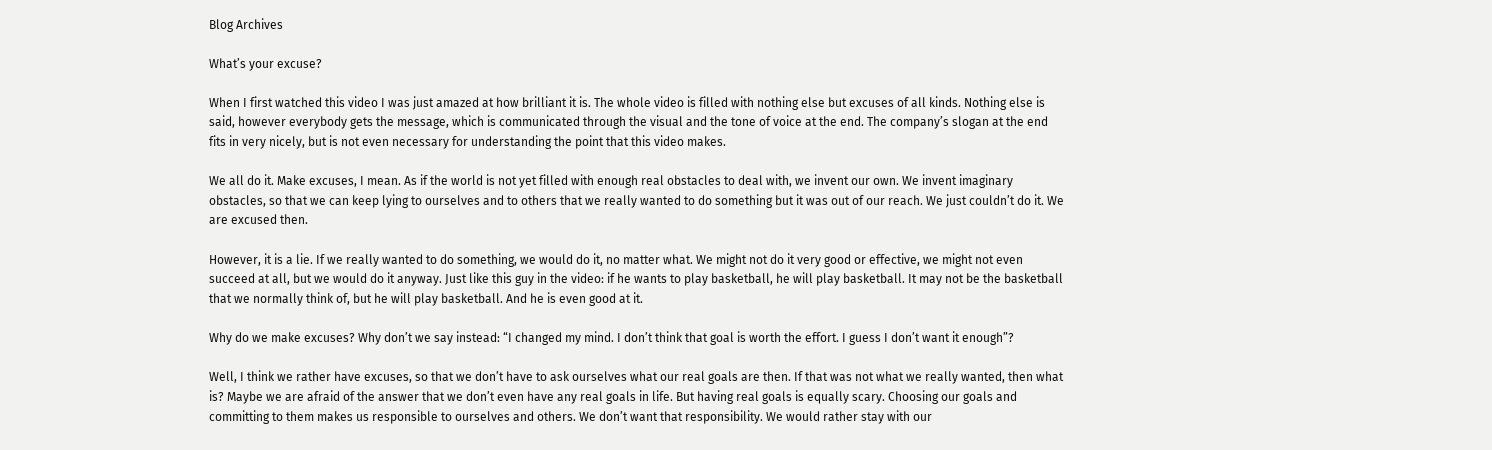Blog Archives

What’s your excuse?

When I first watched this video I was just amazed at how brilliant it is. The whole video is filled with nothing else but excuses of all kinds. Nothing else is said, however everybody gets the message, which is communicated through the visual and the tone of voice at the end. The company’s slogan at the end fits in very nicely, but is not even necessary for understanding the point that this video makes.

We all do it. Make excuses, I mean. As if the world is not yet filled with enough real obstacles to deal with, we invent our own. We invent imaginary obstacles, so that we can keep lying to ourselves and to others that we really wanted to do something but it was out of our reach. We just couldn’t do it. We are excused then.

However, it is a lie. If we really wanted to do something, we would do it, no matter what. We might not do it very good or effective, we might not even succeed at all, but we would do it anyway. Just like this guy in the video: if he wants to play basketball, he will play basketball. It may not be the basketball that we normally think of, but he will play basketball. And he is even good at it.

Why do we make excuses? Why don’t we say instead: “I changed my mind. I don’t think that goal is worth the effort. I guess I don’t want it enough”?

Well, I think we rather have excuses, so that we don’t have to ask ourselves what our real goals are then. If that was not what we really wanted, then what is? Maybe we are afraid of the answer that we don’t even have any real goals in life. But having real goals is equally scary. Choosing our goals and committing to them makes us responsible to ourselves and others. We don’t want that responsibility. We would rather stay with our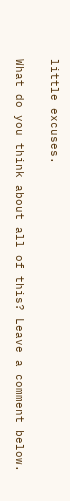little excuses.

What do you think about all of this? Leave a comment below.